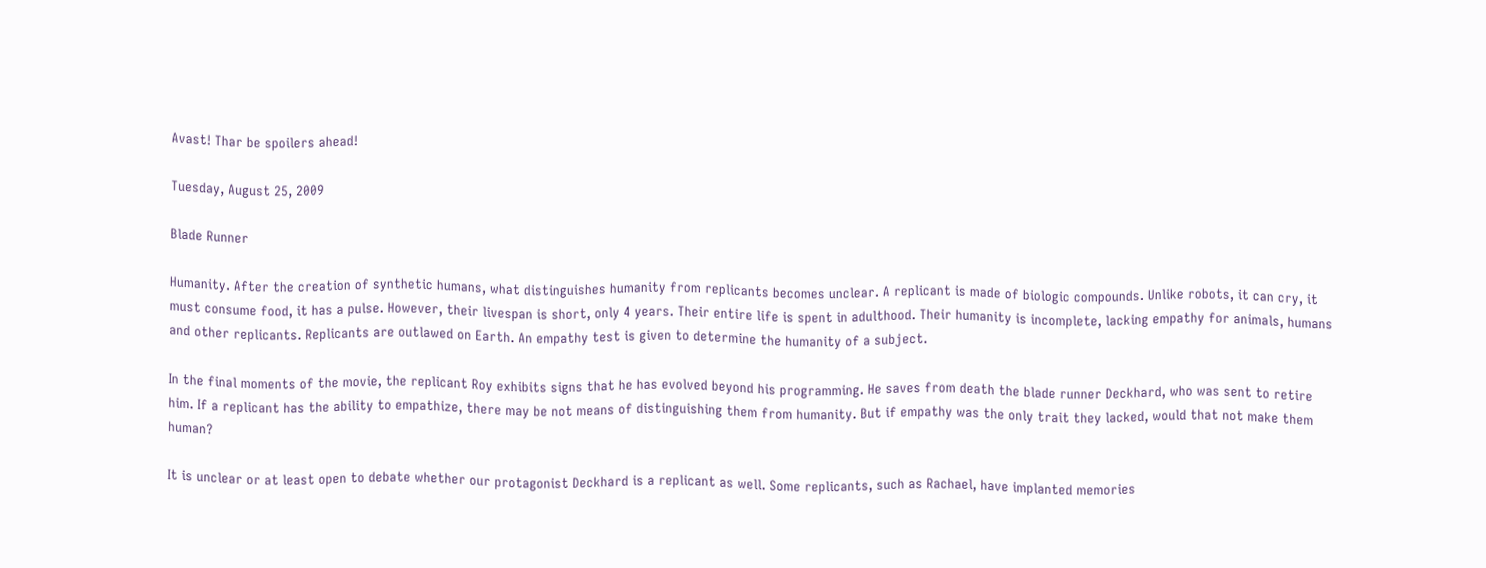Avast! Thar be spoilers ahead!

Tuesday, August 25, 2009

Blade Runner

Humanity. After the creation of synthetic humans, what distinguishes humanity from replicants becomes unclear. A replicant is made of biologic compounds. Unlike robots, it can cry, it must consume food, it has a pulse. However, their livespan is short, only 4 years. Their entire life is spent in adulthood. Their humanity is incomplete, lacking empathy for animals, humans and other replicants. Replicants are outlawed on Earth. An empathy test is given to determine the humanity of a subject.

In the final moments of the movie, the replicant Roy exhibits signs that he has evolved beyond his programming. He saves from death the blade runner Deckhard, who was sent to retire him. If a replicant has the ability to empathize, there may be not means of distinguishing them from humanity. But if empathy was the only trait they lacked, would that not make them human?

It is unclear or at least open to debate whether our protagonist Deckhard is a replicant as well. Some replicants, such as Rachael, have implanted memories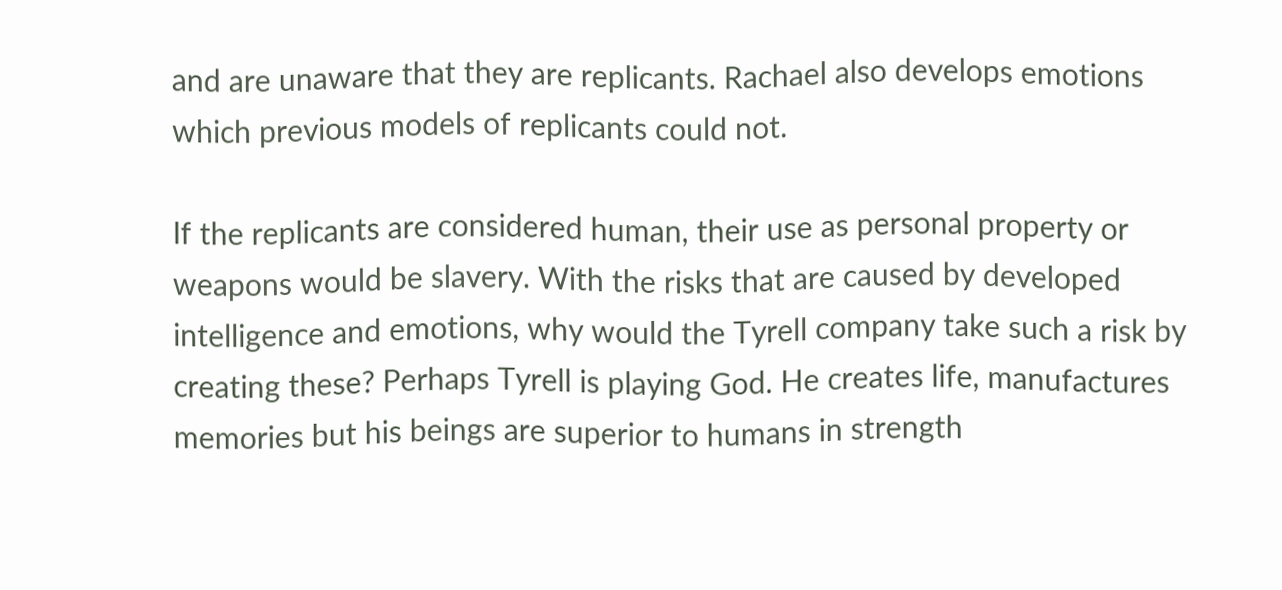and are unaware that they are replicants. Rachael also develops emotions which previous models of replicants could not.

If the replicants are considered human, their use as personal property or weapons would be slavery. With the risks that are caused by developed intelligence and emotions, why would the Tyrell company take such a risk by creating these? Perhaps Tyrell is playing God. He creates life, manufactures memories but his beings are superior to humans in strength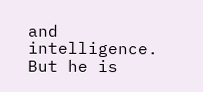and intelligence. But he is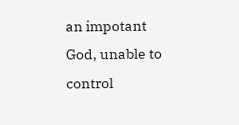an impotant God, unable to control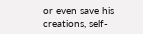or even save his creations, self-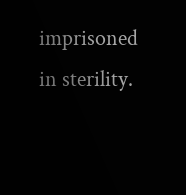imprisoned in sterility.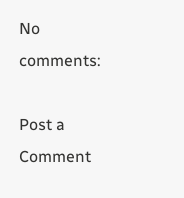No comments:

Post a Comment